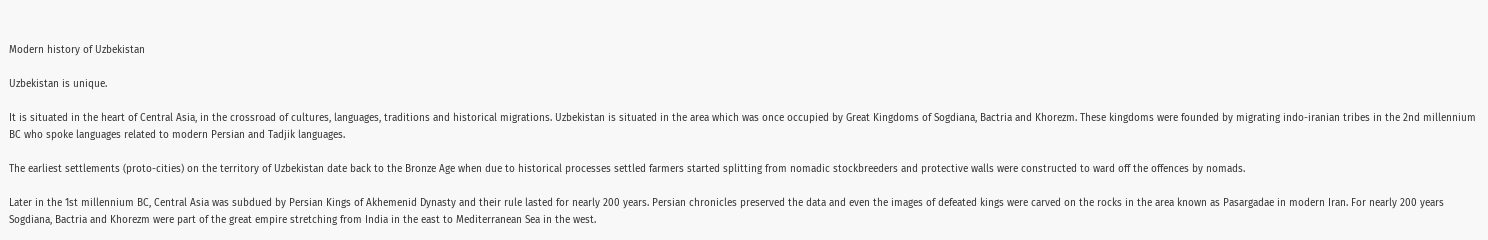Modern history of Uzbekistan

Uzbekistan is unique.

It is situated in the heart of Central Asia, in the crossroad of cultures, languages, traditions and historical migrations. Uzbekistan is situated in the area which was once occupied by Great Kingdoms of Sogdiana, Bactria and Khorezm. These kingdoms were founded by migrating indo-iranian tribes in the 2nd millennium BC who spoke languages related to modern Persian and Tadjik languages.

The earliest settlements (proto-cities) on the territory of Uzbekistan date back to the Bronze Age when due to historical processes settled farmers started splitting from nomadic stockbreeders and protective walls were constructed to ward off the offences by nomads.

Later in the 1st millennium BC, Central Asia was subdued by Persian Kings of Akhemenid Dynasty and their rule lasted for nearly 200 years. Persian chronicles preserved the data and even the images of defeated kings were carved on the rocks in the area known as Pasargadae in modern Iran. For nearly 200 years Sogdiana, Bactria and Khorezm were part of the great empire stretching from India in the east to Mediterranean Sea in the west.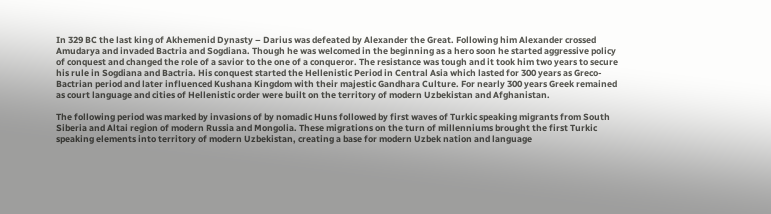In 329 BC the last king of Akhemenid Dynasty – Darius was defeated by Alexander the Great. Following him Alexander crossed Amudarya and invaded Bactria and Sogdiana. Though he was welcomed in the beginning as a hero soon he started aggressive policy of conquest and changed the role of a savior to the one of a conqueror. The resistance was tough and it took him two years to secure his rule in Sogdiana and Bactria. His conquest started the Hellenistic Period in Central Asia which lasted for 300 years as Greco-Bactrian period and later influenced Kushana Kingdom with their majestic Gandhara Culture. For nearly 300 years Greek remained as court language and cities of Hellenistic order were built on the territory of modern Uzbekistan and Afghanistan.

The following period was marked by invasions of by nomadic Huns followed by first waves of Turkic speaking migrants from South Siberia and Altai region of modern Russia and Mongolia. These migrations on the turn of millenniums brought the first Turkic speaking elements into territory of modern Uzbekistan, creating a base for modern Uzbek nation and language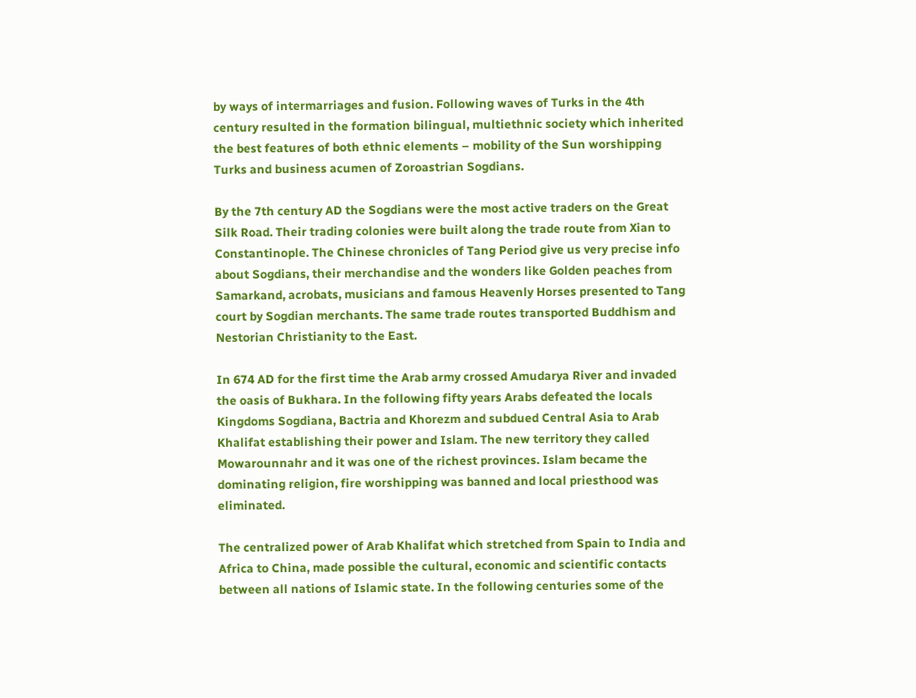by ways of intermarriages and fusion. Following waves of Turks in the 4th century resulted in the formation bilingual, multiethnic society which inherited the best features of both ethnic elements – mobility of the Sun worshipping Turks and business acumen of Zoroastrian Sogdians.

By the 7th century AD the Sogdians were the most active traders on the Great Silk Road. Their trading colonies were built along the trade route from Xian to Constantinople. The Chinese chronicles of Tang Period give us very precise info about Sogdians, their merchandise and the wonders like Golden peaches from Samarkand, acrobats, musicians and famous Heavenly Horses presented to Tang court by Sogdian merchants. The same trade routes transported Buddhism and Nestorian Christianity to the East.

In 674 AD for the first time the Arab army crossed Amudarya River and invaded the oasis of Bukhara. In the following fifty years Arabs defeated the locals Kingdoms Sogdiana, Bactria and Khorezm and subdued Central Asia to Arab Khalifat establishing their power and Islam. The new territory they called Mowarounnahr and it was one of the richest provinces. Islam became the dominating religion, fire worshipping was banned and local priesthood was eliminated.

The centralized power of Arab Khalifat which stretched from Spain to India and Africa to China, made possible the cultural, economic and scientific contacts between all nations of Islamic state. In the following centuries some of the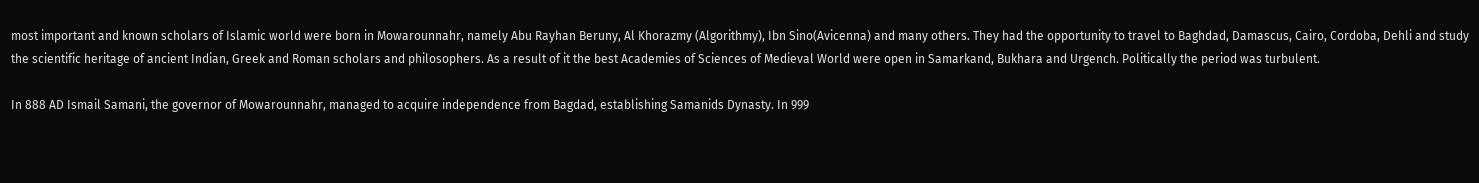most important and known scholars of Islamic world were born in Mowarounnahr, namely Abu Rayhan Beruny, Al Khorazmy (Algorithmy), Ibn Sino(Avicenna) and many others. They had the opportunity to travel to Baghdad, Damascus, Cairo, Cordoba, Dehli and study the scientific heritage of ancient Indian, Greek and Roman scholars and philosophers. As a result of it the best Academies of Sciences of Medieval World were open in Samarkand, Bukhara and Urgench. Politically the period was turbulent.

In 888 AD Ismail Samani, the governor of Mowarounnahr, managed to acquire independence from Bagdad, establishing Samanids Dynasty. In 999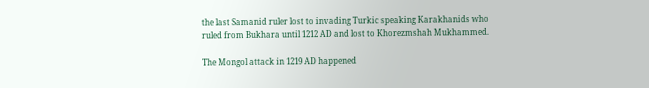the last Samanid ruler lost to invading Turkic speaking Karakhanids who ruled from Bukhara until 1212 AD and lost to Khorezmshah Mukhammed.

The Mongol attack in 1219 AD happened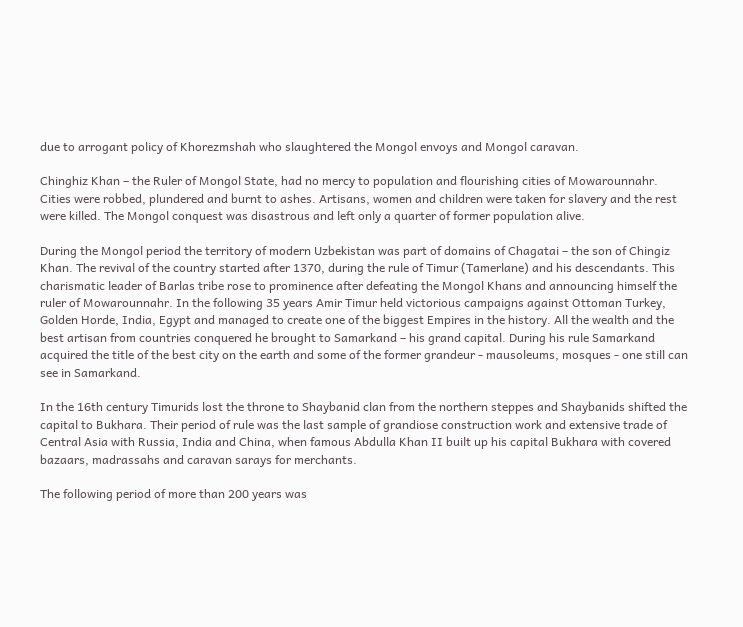due to arrogant policy of Khorezmshah who slaughtered the Mongol envoys and Mongol caravan.

Chinghiz Khan – the Ruler of Mongol State, had no mercy to population and flourishing cities of Mowarounnahr. Cities were robbed, plundered and burnt to ashes. Artisans, women and children were taken for slavery and the rest were killed. The Mongol conquest was disastrous and left only a quarter of former population alive.

During the Mongol period the territory of modern Uzbekistan was part of domains of Chagatai – the son of Chingiz Khan. The revival of the country started after 1370, during the rule of Timur (Tamerlane) and his descendants. This charismatic leader of Barlas tribe rose to prominence after defeating the Mongol Khans and announcing himself the ruler of Mowarounnahr. In the following 35 years Amir Timur held victorious campaigns against Ottoman Turkey, Golden Horde, India, Egypt and managed to create one of the biggest Empires in the history. All the wealth and the best artisan from countries conquered he brought to Samarkand – his grand capital. During his rule Samarkand acquired the title of the best city on the earth and some of the former grandeur - mausoleums, mosques - one still can see in Samarkand.

In the 16th century Timurids lost the throne to Shaybanid clan from the northern steppes and Shaybanids shifted the capital to Bukhara. Their period of rule was the last sample of grandiose construction work and extensive trade of Central Asia with Russia, India and China, when famous Abdulla Khan II built up his capital Bukhara with covered bazaars, madrassahs and caravan sarays for merchants.

The following period of more than 200 years was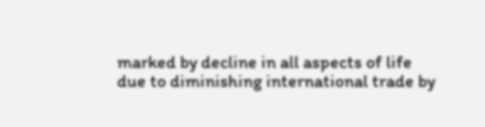marked by decline in all aspects of life due to diminishing international trade by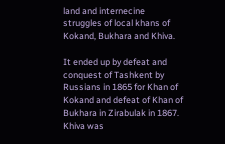land and internecine struggles of local khans of Kokand, Bukhara and Khiva.

It ended up by defeat and conquest of Tashkent by Russians in 1865 for Khan of Kokand and defeat of Khan of Bukhara in Zirabulak in 1867. Khiva was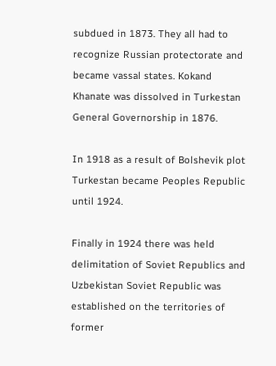subdued in 1873. They all had to recognize Russian protectorate and became vassal states. Kokand Khanate was dissolved in Turkestan General Governorship in 1876.

In 1918 as a result of Bolshevik plot Turkestan became Peoples Republic until 1924.

Finally in 1924 there was held delimitation of Soviet Republics and Uzbekistan Soviet Republic was established on the territories of former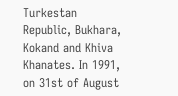Turkestan Republic, Bukhara, Kokand and Khiva Khanates. In 1991, on 31st of August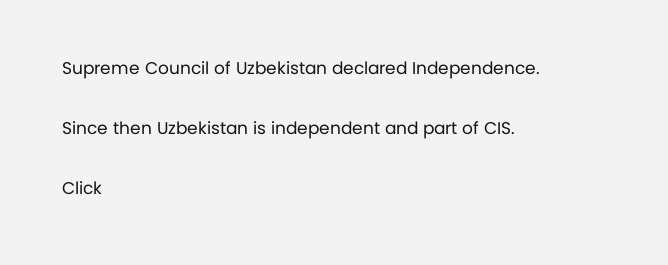Supreme Council of Uzbekistan declared Independence.

Since then Uzbekistan is independent and part of CIS.

Click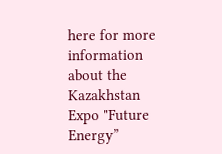here for more information about the Kazakhstan Expo "Future Energy”